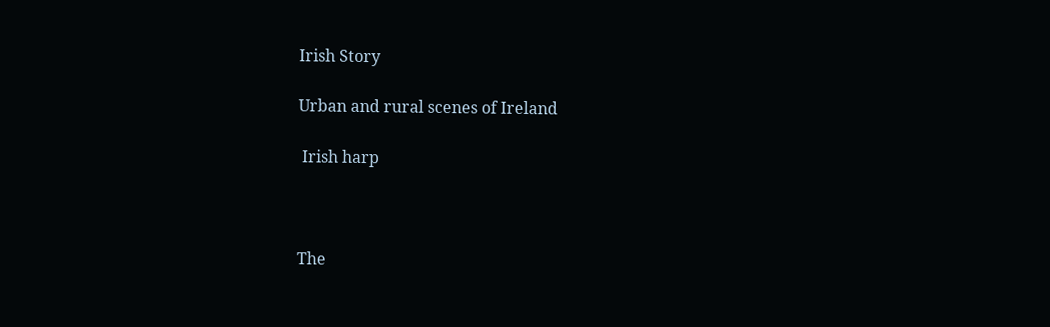Irish Story

Urban and rural scenes of Ireland

 Irish harp



The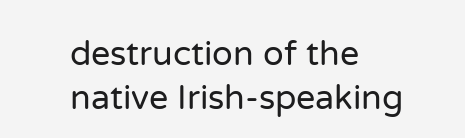destruction of the native Irish-speaking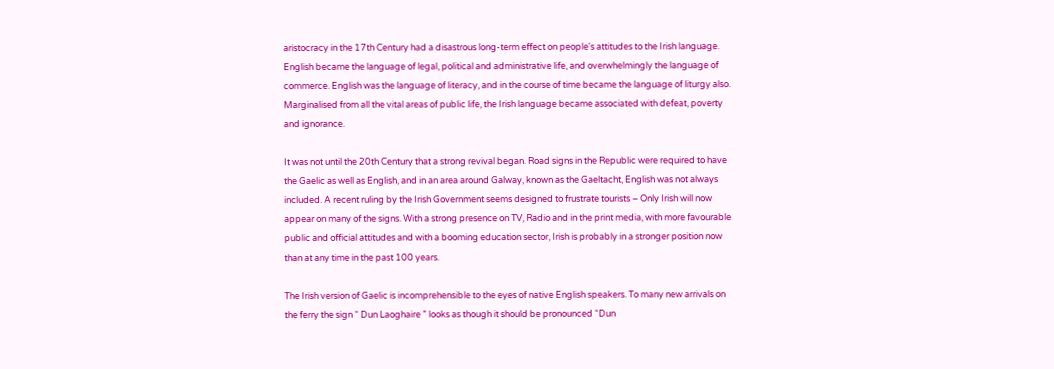aristocracy in the 17th Century had a disastrous long-term effect on people's attitudes to the Irish language. English became the language of legal, political and administrative life, and overwhelmingly the language of commerce. English was the language of literacy, and in the course of time became the language of liturgy also. Marginalised from all the vital areas of public life, the Irish language became associated with defeat, poverty and ignorance.

It was not until the 20th Century that a strong revival began. Road signs in the Republic were required to have the Gaelic as well as English, and in an area around Galway, known as the Gaeltacht, English was not always included. A recent ruling by the Irish Government seems designed to frustrate tourists – Only Irish will now appear on many of the signs. With a strong presence on TV, Radio and in the print media, with more favourable public and official attitudes and with a booming education sector, Irish is probably in a stronger position now than at any time in the past 100 years.

The Irish version of Gaelic is incomprehensible to the eyes of native English speakers. To many new arrivals on the ferry the sign “ Dun Laoghaire ” looks as though it should be pronounced “Dun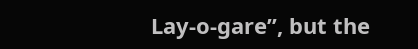Lay-o-gare”, but the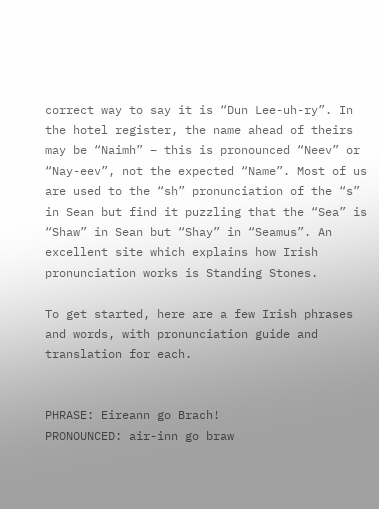correct way to say it is “Dun Lee-uh-ry”. In the hotel register, the name ahead of theirs may be “Naimh” – this is pronounced “Neev” or “Nay-eev”, not the expected “Name”. Most of us are used to the “sh” pronunciation of the “s” in Sean but find it puzzling that the “Sea” is “Shaw” in Sean but “Shay” in “Seamus”. An excellent site which explains how Irish pronunciation works is Standing Stones.

To get started, here are a few Irish phrases and words, with pronunciation guide and translation for each.


PHRASE: Eireann go Brach!
PRONOUNCED: air-inn go braw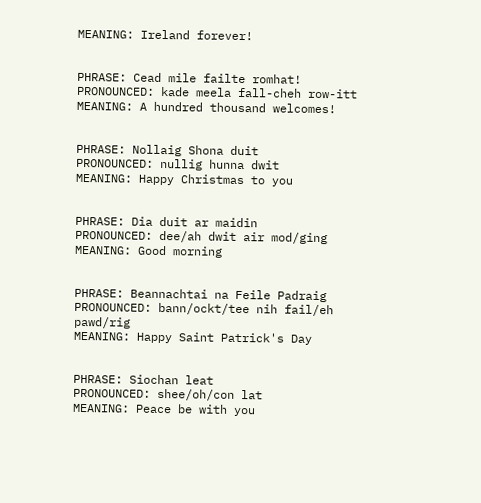MEANING: Ireland forever!


PHRASE: Cead mile failte romhat!
PRONOUNCED: kade meela fall-cheh row-itt
MEANING: A hundred thousand welcomes!


PHRASE: Nollaig Shona duit
PRONOUNCED: nullig hunna dwit
MEANING: Happy Christmas to you


PHRASE: Dia duit ar maidin
PRONOUNCED: dee/ah dwit air mod/ging
MEANING: Good morning


PHRASE: Beannachtai na Feile Padraig
PRONOUNCED: bann/ockt/tee nih fail/eh pawd/rig
MEANING: Happy Saint Patrick's Day


PHRASE: Siochan leat
PRONOUNCED: shee/oh/con lat
MEANING: Peace be with you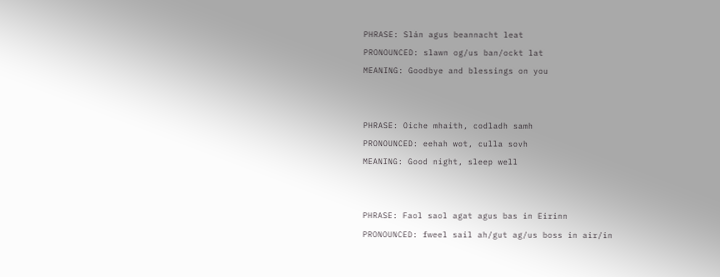PHRASE: Slán agus beannacht leat
PRONOUNCED: slawn og/us ban/ockt lat
MEANING: Goodbye and blessings on you


PHRASE: Oiche mhaith, codladh samh
PRONOUNCED: eehah wot, culla sovh
MEANING: Good night, sleep well


PHRASE: Faol saol agat agus bas in Eirinn
PRONOUNCED: fweel sail ah/gut ag/us boss in air/in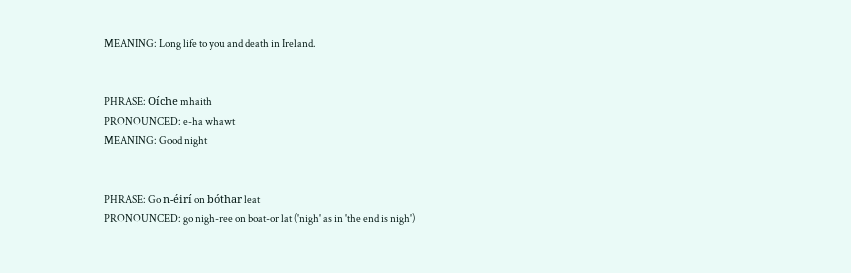MEANING: Long life to you and death in Ireland.


PHRASE: Oíche mhaith
PRONOUNCED: e-ha whawt
MEANING: Good night


PHRASE: Go n-éirí on bóthar leat
PRONOUNCED: go nigh-ree on boat-or lat ('nigh' as in 'the end is nigh')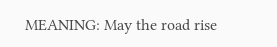MEANING: May the road rise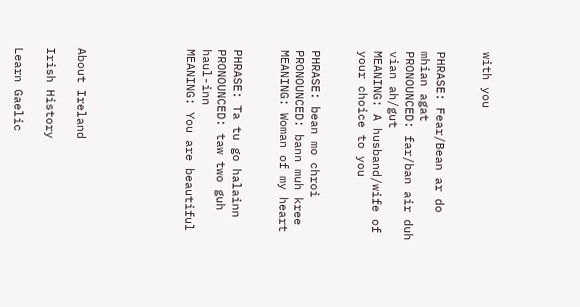with you


PHRASE: Fear/Bean ar do mhian agat
PRONOUNCED: far/ban air duh vian ah/gut
MEANING: A husband/wife of your choice to you


PHRASE: bean mo chroi
PRONOUNCED: bann muh kree
MEANING: Woman of my heart


PHRASE: Ta tu go halainn
PRONOUNCED: taw two guh haul-inn
MEANING: You are beautiful






About Ireland

Irish History

Learn Gaelic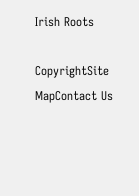Irish Roots

CopyrightSite MapContact Us